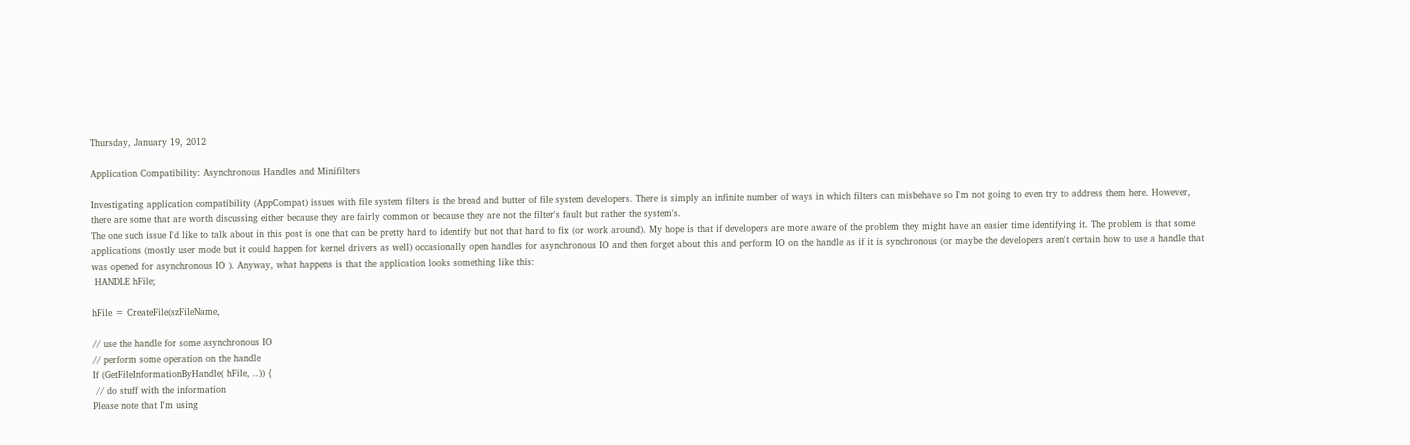Thursday, January 19, 2012

Application Compatibility: Asynchronous Handles and Minifilters

Investigating application compatibility (AppCompat) issues with file system filters is the bread and butter of file system developers. There is simply an infinite number of ways in which filters can misbehave so I'm not going to even try to address them here. However, there are some that are worth discussing either because they are fairly common or because they are not the filter's fault but rather the system's.
The one such issue I'd like to talk about in this post is one that can be pretty hard to identify but not that hard to fix (or work around). My hope is that if developers are more aware of the problem they might have an easier time identifying it. The problem is that some applications (mostly user mode but it could happen for kernel drivers as well) occasionally open handles for asynchronous IO and then forget about this and perform IO on the handle as if it is synchronous (or maybe the developers aren't certain how to use a handle that was opened for asynchronous IO ). Anyway, what happens is that the application looks something like this:
 HANDLE hFile;

hFile = CreateFile(szFileName,

// use the handle for some asynchronous IO
// perform some operation on the handle
If (GetFileInformationByHandle( hFile, ..)) {
 // do stuff with the information
Please note that I'm using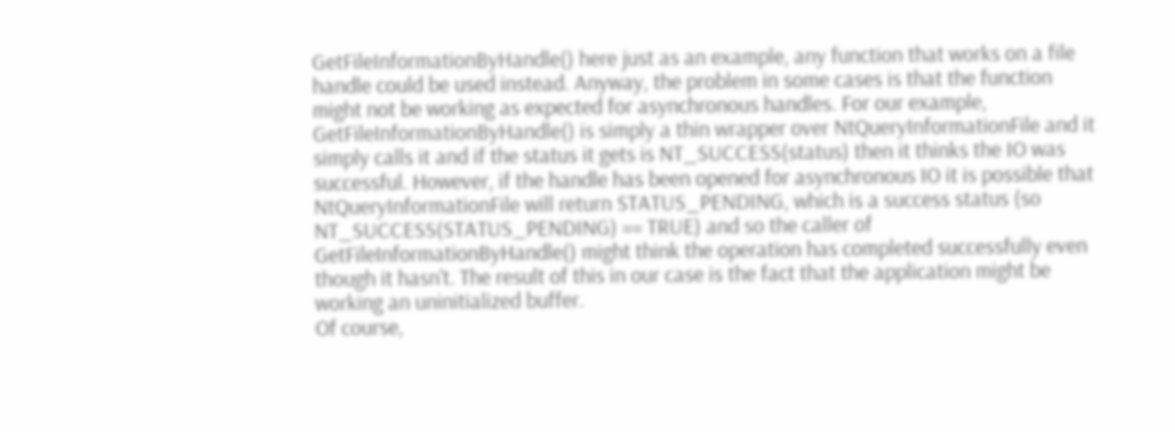GetFileInformationByHandle() here just as an example, any function that works on a file handle could be used instead. Anyway, the problem in some cases is that the function might not be working as expected for asynchronous handles. For our example, GetFileInformationByHandle() is simply a thin wrapper over NtQueryInformationFile and it simply calls it and if the status it gets is NT_SUCCESS(status) then it thinks the IO was successful. However, if the handle has been opened for asynchronous IO it is possible that NtQueryInformationFile will return STATUS_PENDING, which is a success status (so NT_SUCCESS(STATUS_PENDING) == TRUE) and so the caller of GetFileInformationByHandle() might think the operation has completed successfully even though it hasn't. The result of this in our case is the fact that the application might be working an uninitialized buffer.
Of course,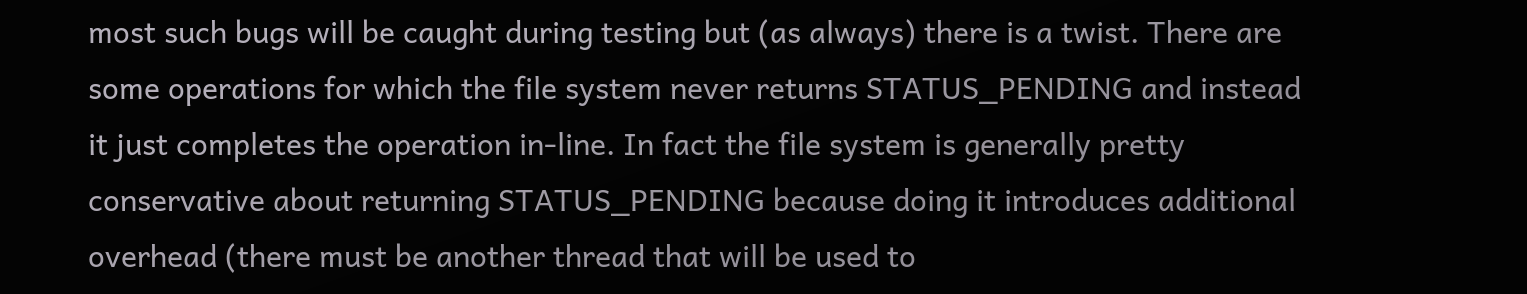most such bugs will be caught during testing but (as always) there is a twist. There are some operations for which the file system never returns STATUS_PENDING and instead it just completes the operation in-line. In fact the file system is generally pretty conservative about returning STATUS_PENDING because doing it introduces additional overhead (there must be another thread that will be used to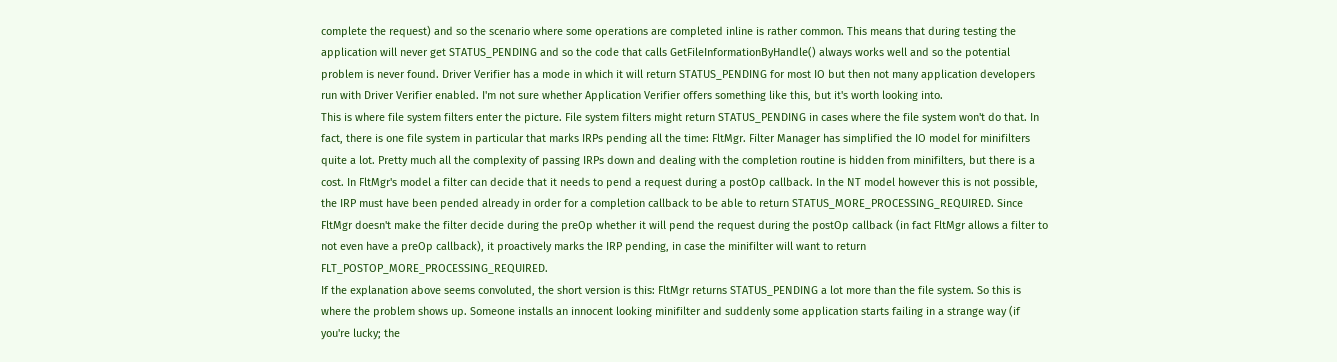complete the request) and so the scenario where some operations are completed inline is rather common. This means that during testing the application will never get STATUS_PENDING and so the code that calls GetFileInformationByHandle() always works well and so the potential problem is never found. Driver Verifier has a mode in which it will return STATUS_PENDING for most IO but then not many application developers run with Driver Verifier enabled. I'm not sure whether Application Verifier offers something like this, but it's worth looking into.
This is where file system filters enter the picture. File system filters might return STATUS_PENDING in cases where the file system won't do that. In fact, there is one file system in particular that marks IRPs pending all the time: FltMgr. Filter Manager has simplified the IO model for minifilters quite a lot. Pretty much all the complexity of passing IRPs down and dealing with the completion routine is hidden from minifilters, but there is a cost. In FltMgr's model a filter can decide that it needs to pend a request during a postOp callback. In the NT model however this is not possible, the IRP must have been pended already in order for a completion callback to be able to return STATUS_MORE_PROCESSING_REQUIRED. Since FltMgr doesn't make the filter decide during the preOp whether it will pend the request during the postOp callback (in fact FltMgr allows a filter to not even have a preOp callback), it proactively marks the IRP pending, in case the minifilter will want to return FLT_POSTOP_MORE_PROCESSING_REQUIRED.
If the explanation above seems convoluted, the short version is this: FltMgr returns STATUS_PENDING a lot more than the file system. So this is where the problem shows up. Someone installs an innocent looking minifilter and suddenly some application starts failing in a strange way (if you're lucky; the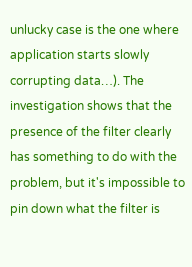unlucky case is the one where application starts slowly corrupting data…). The investigation shows that the presence of the filter clearly has something to do with the problem, but it's impossible to pin down what the filter is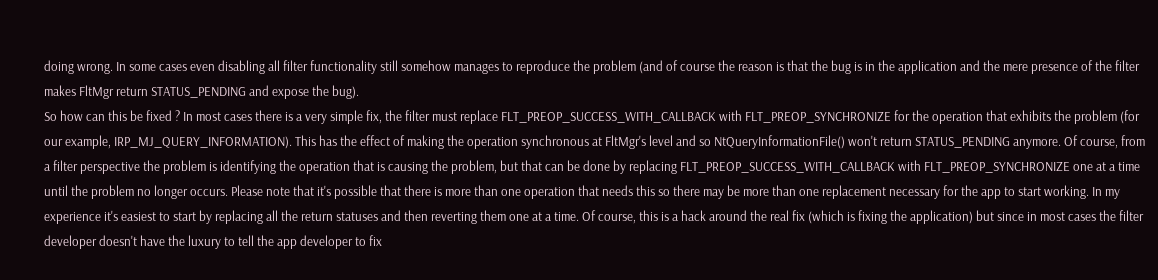doing wrong. In some cases even disabling all filter functionality still somehow manages to reproduce the problem (and of course the reason is that the bug is in the application and the mere presence of the filter makes FltMgr return STATUS_PENDING and expose the bug).
So how can this be fixed ? In most cases there is a very simple fix, the filter must replace FLT_PREOP_SUCCESS_WITH_CALLBACK with FLT_PREOP_SYNCHRONIZE for the operation that exhibits the problem (for our example, IRP_MJ_QUERY_INFORMATION). This has the effect of making the operation synchronous at FltMgr's level and so NtQueryInformationFile() won't return STATUS_PENDING anymore. Of course, from a filter perspective the problem is identifying the operation that is causing the problem, but that can be done by replacing FLT_PREOP_SUCCESS_WITH_CALLBACK with FLT_PREOP_SYNCHRONIZE one at a time until the problem no longer occurs. Please note that it's possible that there is more than one operation that needs this so there may be more than one replacement necessary for the app to start working. In my experience it's easiest to start by replacing all the return statuses and then reverting them one at a time. Of course, this is a hack around the real fix (which is fixing the application) but since in most cases the filter developer doesn't have the luxury to tell the app developer to fix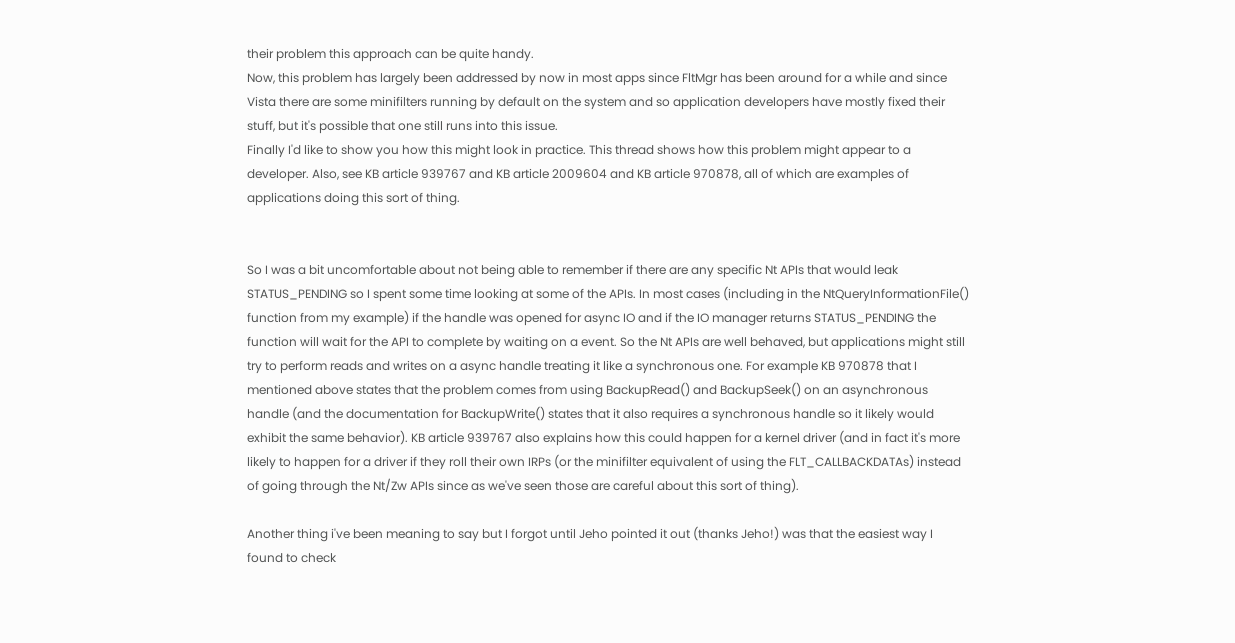their problem this approach can be quite handy.
Now, this problem has largely been addressed by now in most apps since FltMgr has been around for a while and since Vista there are some minifilters running by default on the system and so application developers have mostly fixed their stuff, but it's possible that one still runs into this issue.
Finally I'd like to show you how this might look in practice. This thread shows how this problem might appear to a developer. Also, see KB article 939767 and KB article 2009604 and KB article 970878, all of which are examples of applications doing this sort of thing.


So I was a bit uncomfortable about not being able to remember if there are any specific Nt APIs that would leak STATUS_PENDING so I spent some time looking at some of the APIs. In most cases (including in the NtQueryInformationFile() function from my example) if the handle was opened for async IO and if the IO manager returns STATUS_PENDING the function will wait for the API to complete by waiting on a event. So the Nt APIs are well behaved, but applications might still try to perform reads and writes on a async handle treating it like a synchronous one. For example KB 970878 that I mentioned above states that the problem comes from using BackupRead() and BackupSeek() on an asynchronous handle (and the documentation for BackupWrite() states that it also requires a synchronous handle so it likely would exhibit the same behavior). KB article 939767 also explains how this could happen for a kernel driver (and in fact it's more likely to happen for a driver if they roll their own IRPs (or the minifilter equivalent of using the FLT_CALLBACKDATAs) instead of going through the Nt/Zw APIs since as we've seen those are careful about this sort of thing).

Another thing i've been meaning to say but I forgot until Jeho pointed it out (thanks Jeho!) was that the easiest way I found to check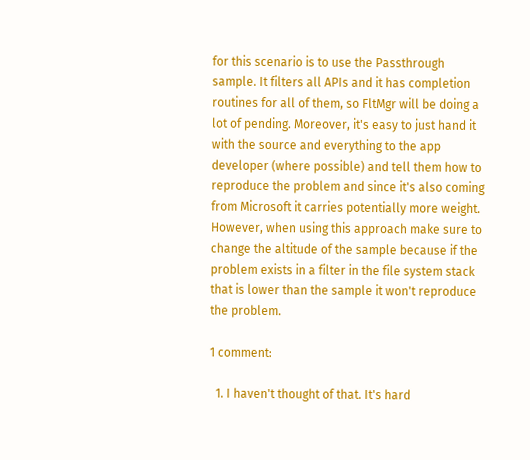for this scenario is to use the Passthrough sample. It filters all APIs and it has completion routines for all of them, so FltMgr will be doing a lot of pending. Moreover, it's easy to just hand it with the source and everything to the app developer (where possible) and tell them how to reproduce the problem and since it's also coming from Microsoft it carries potentially more weight. However, when using this approach make sure to change the altitude of the sample because if the problem exists in a filter in the file system stack that is lower than the sample it won't reproduce the problem.

1 comment:

  1. I haven't thought of that. It's hard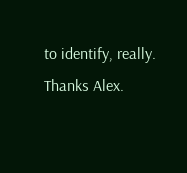to identify, really. Thanks Alex.